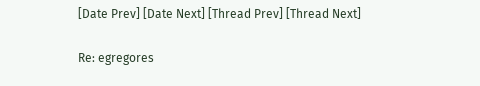[Date Prev] [Date Next] [Thread Prev] [Thread Next]

Re: egregores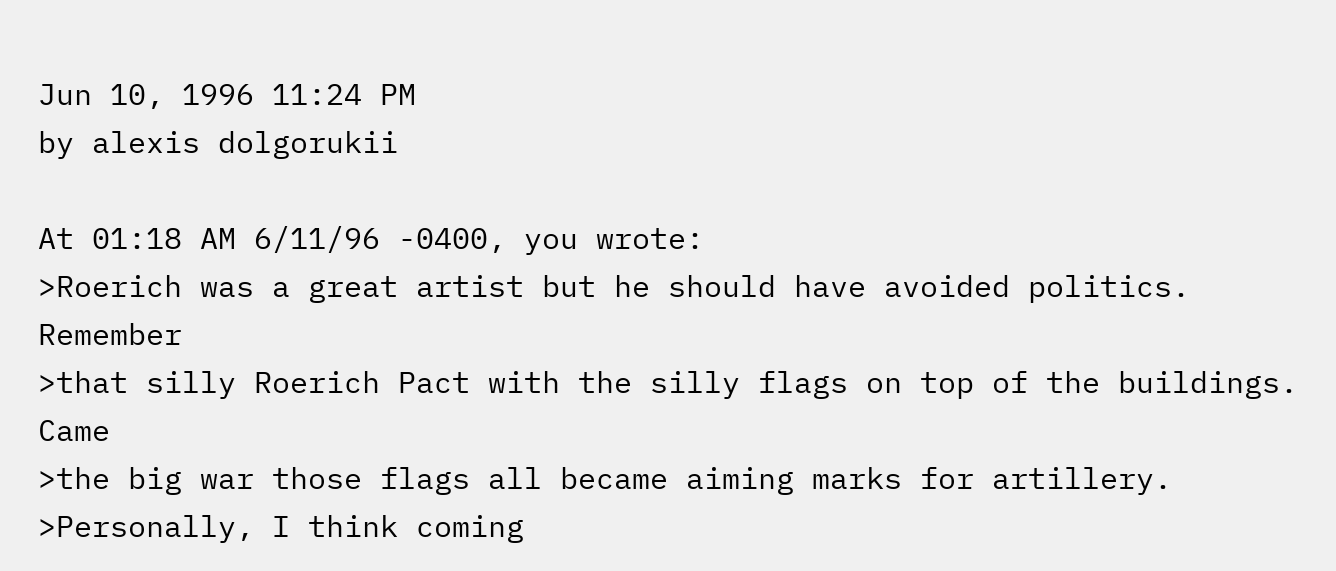Jun 10, 1996 11:24 PM
by alexis dolgorukii

At 01:18 AM 6/11/96 -0400, you wrote:
>Roerich was a great artist but he should have avoided politics.  Remember
>that silly Roerich Pact with the silly flags on top of the buildings.  Came
>the big war those flags all became aiming marks for artillery.
>Personally, I think coming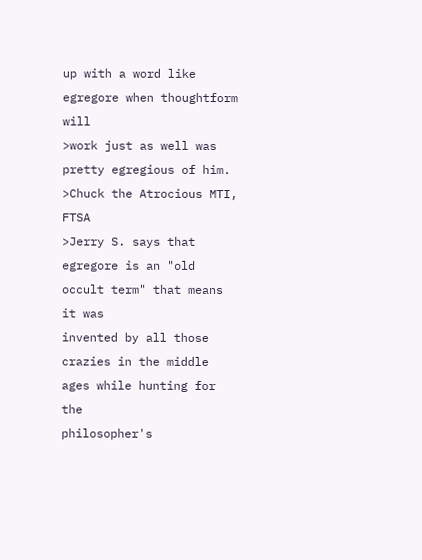up with a word like egregore when thoughtform will
>work just as well was pretty egregious of him.
>Chuck the Atrocious MTI, FTSA
>Jerry S. says that egregore is an "old occult term" that means it was
invented by all those crazies in the middle ages while hunting for the
philosopher's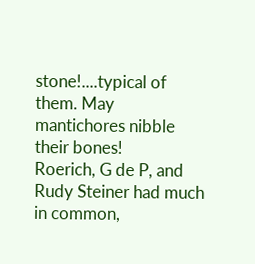stone!....typical of them. May mantichores nibble their bones!
Roerich, G de P, and Rudy Steiner had much in common,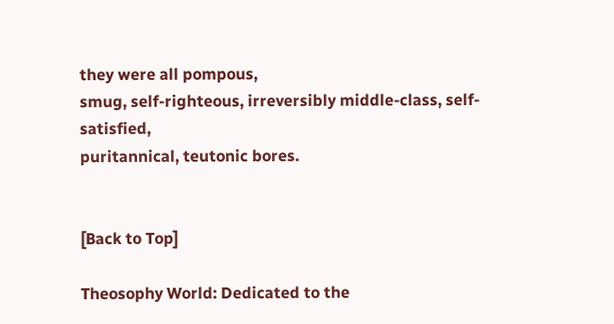they were all pompous,
smug, self-righteous, irreversibly middle-class, self-satisfied,
puritannical, teutonic bores.


[Back to Top]

Theosophy World: Dedicated to the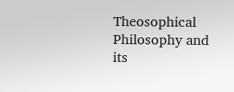Theosophical Philosophy and its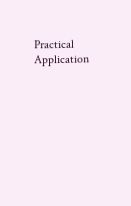Practical Application